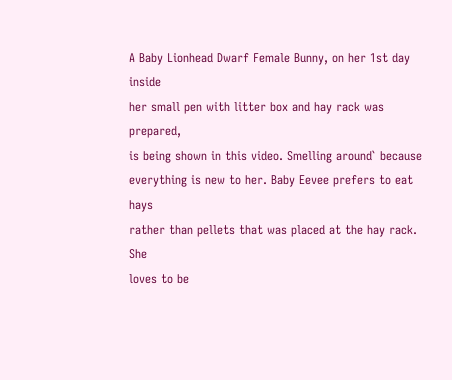A Baby Lionhead Dwarf Female Bunny, on her 1st day inside
her small pen with litter box and hay rack was prepared,
is being shown in this video. Smelling around` because
everything is new to her. Baby Eevee prefers to eat hays
rather than pellets that was placed at the hay rack. She
loves to be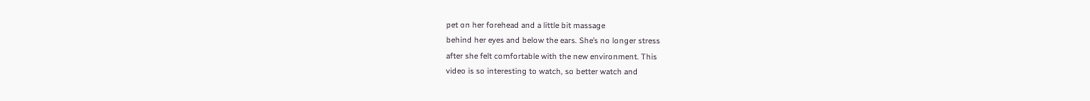pet on her forehead and a little bit massage
behind her eyes and below the ears. She’s no longer stress
after she felt comfortable with the new environment. This
video is so interesting to watch, so better watch and